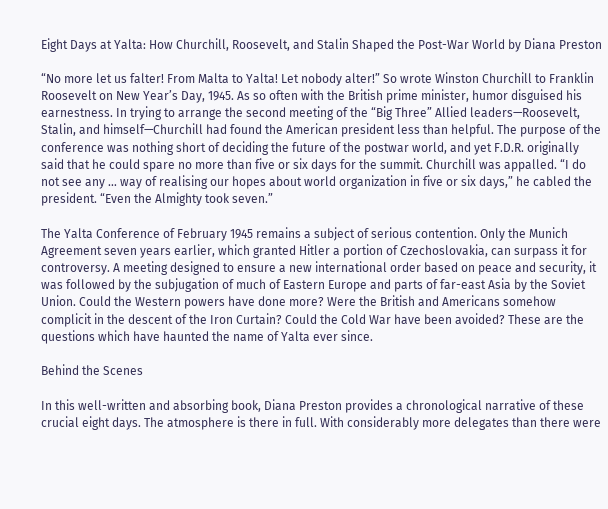Eight Days at Yalta: How Churchill, Roosevelt, and Stalin Shaped the Post-War World by Diana Preston

“No more let us falter! From Malta to Yalta! Let nobody alter!” So wrote Winston Churchill to Franklin Roosevelt on New Year’s Day, 1945. As so often with the British prime minister, humor disguised his earnestness. In trying to arrange the second meeting of the “Big Three” Allied leaders—Roosevelt, Stalin, and himself—Churchill had found the American president less than helpful. The purpose of the conference was nothing short of deciding the future of the postwar world, and yet F.D.R. originally said that he could spare no more than five or six days for the summit. Churchill was appalled. “I do not see any … way of realising our hopes about world organization in five or six days,” he cabled the president. “Even the Almighty took seven.”

The Yalta Conference of February 1945 remains a subject of serious contention. Only the Munich Agreement seven years earlier, which granted Hitler a portion of Czechoslovakia, can surpass it for controversy. A meeting designed to ensure a new international order based on peace and security, it was followed by the subjugation of much of Eastern Europe and parts of far-east Asia by the Soviet Union. Could the Western powers have done more? Were the British and Americans somehow complicit in the descent of the Iron Curtain? Could the Cold War have been avoided? These are the questions which have haunted the name of Yalta ever since.

Behind the Scenes

In this well-written and absorbing book, Diana Preston provides a chronological narrative of these crucial eight days. The atmosphere is there in full. With considerably more delegates than there were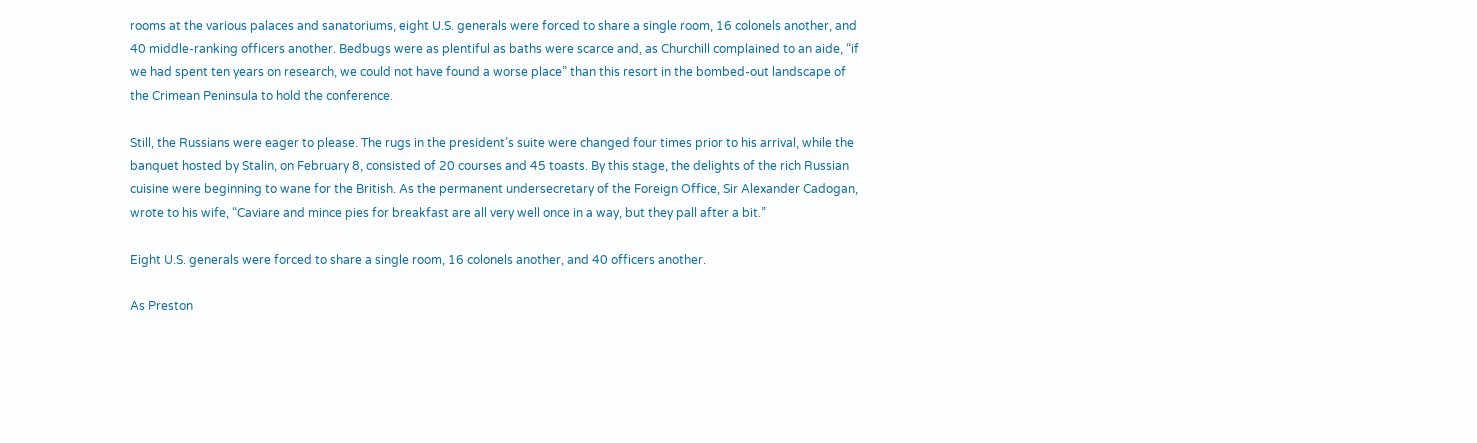rooms at the various palaces and sanatoriums, eight U.S. generals were forced to share a single room, 16 colonels another, and 40 middle-ranking officers another. Bedbugs were as plentiful as baths were scarce and, as Churchill complained to an aide, “if we had spent ten years on research, we could not have found a worse place” than this resort in the bombed-out landscape of the Crimean Peninsula to hold the conference.

Still, the Russians were eager to please. The rugs in the president’s suite were changed four times prior to his arrival, while the banquet hosted by Stalin, on February 8, consisted of 20 courses and 45 toasts. By this stage, the delights of the rich Russian cuisine were beginning to wane for the British. As the permanent undersecretary of the Foreign Office, Sir Alexander Cadogan, wrote to his wife, “Caviare and mince pies for breakfast are all very well once in a way, but they pall after a bit.”

Eight U.S. generals were forced to share a single room, 16 colonels another, and 40 officers another.

As Preston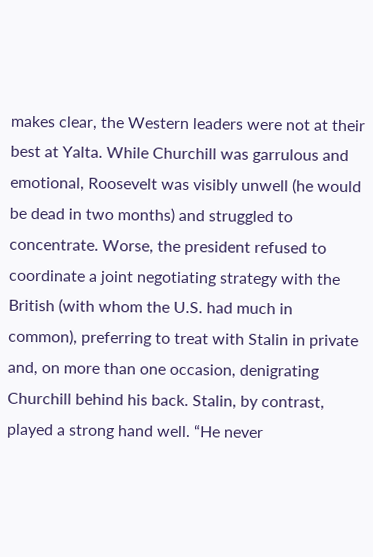makes clear, the Western leaders were not at their best at Yalta. While Churchill was garrulous and emotional, Roosevelt was visibly unwell (he would be dead in two months) and struggled to concentrate. Worse, the president refused to coordinate a joint negotiating strategy with the British (with whom the U.S. had much in common), preferring to treat with Stalin in private and, on more than one occasion, denigrating Churchill behind his back. Stalin, by contrast, played a strong hand well. “He never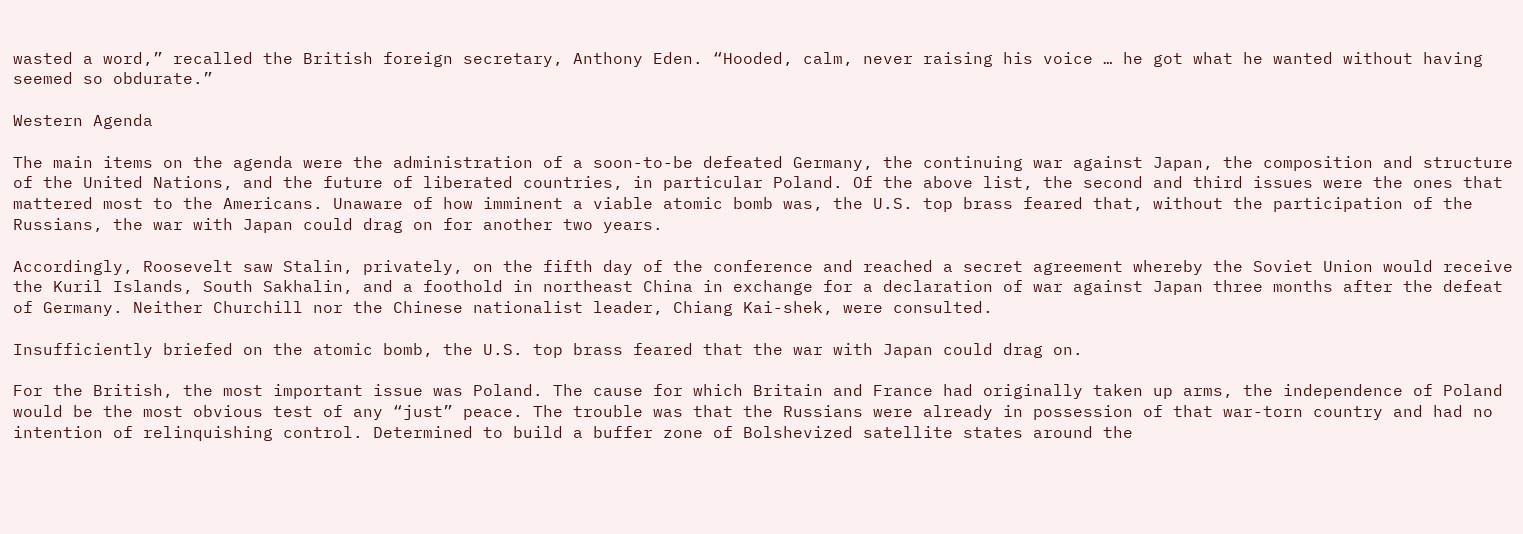wasted a word,” recalled the British foreign secretary, Anthony Eden. “Hooded, calm, never raising his voice … he got what he wanted without having seemed so obdurate.”

Western Agenda

The main items on the agenda were the administration of a soon-to-be defeated Germany, the continuing war against Japan, the composition and structure of the United Nations, and the future of liberated countries, in particular Poland. Of the above list, the second and third issues were the ones that mattered most to the Americans. Unaware of how imminent a viable atomic bomb was, the U.S. top brass feared that, without the participation of the Russians, the war with Japan could drag on for another two years.

Accordingly, Roosevelt saw Stalin, privately, on the fifth day of the conference and reached a secret agreement whereby the Soviet Union would receive the Kuril Islands, South Sakhalin, and a foothold in northeast China in exchange for a declaration of war against Japan three months after the defeat of Germany. Neither Churchill nor the Chinese nationalist leader, Chiang Kai-shek, were consulted.

Insufficiently briefed on the atomic bomb, the U.S. top brass feared that the war with Japan could drag on.

For the British, the most important issue was Poland. The cause for which Britain and France had originally taken up arms, the independence of Poland would be the most obvious test of any “just” peace. The trouble was that the Russians were already in possession of that war-torn country and had no intention of relinquishing control. Determined to build a buffer zone of Bolshevized satellite states around the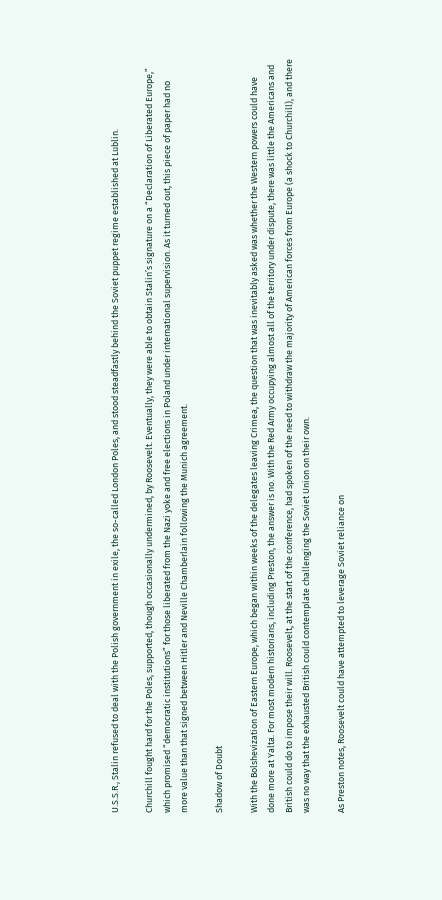U.S.S.R., Stalin refused to deal with the Polish government in exile, the so-called London Poles, and stood steadfastly behind the Soviet puppet regime established at Lublin.

Churchill fought hard for the Poles, supported, though occasionally undermined, by Roosevelt. Eventually, they were able to obtain Stalin’s signature on a “Declaration of Liberated Europe,” which promised “democratic institutions” for those liberated from the Nazi yoke and free elections in Poland under international supervision. As it turned out, this piece of paper had no more value than that signed between Hitler and Neville Chamberlain following the Munich agreement.

Shadow of Doubt

With the Bolshevization of Eastern Europe, which began within weeks of the delegates leaving Crimea, the question that was inevitably asked was whether the Western powers could have done more at Yalta. For most modern historians, including Preston, the answer is no. With the Red Army occupying almost all of the territory under dispute, there was little the Americans and British could do to impose their will. Roosevelt, at the start of the conference, had spoken of the need to withdraw the majority of American forces from Europe (a shock to Churchill), and there was no way that the exhausted British could contemplate challenging the Soviet Union on their own.

As Preston notes, Roosevelt could have attempted to leverage Soviet reliance on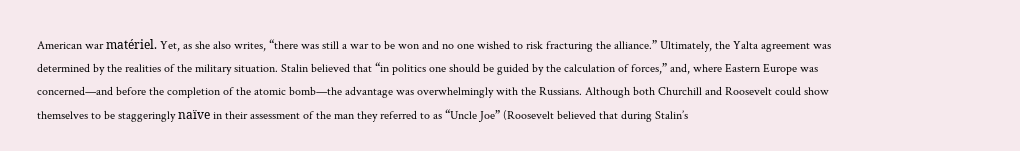American war matériel. Yet, as she also writes, “there was still a war to be won and no one wished to risk fracturing the alliance.” Ultimately, the Yalta agreement was determined by the realities of the military situation. Stalin believed that “in politics one should be guided by the calculation of forces,” and, where Eastern Europe was concerned—and before the completion of the atomic bomb—the advantage was overwhelmingly with the Russians. Although both Churchill and Roosevelt could show themselves to be staggeringly naïve in their assessment of the man they referred to as “Uncle Joe” (Roosevelt believed that during Stalin’s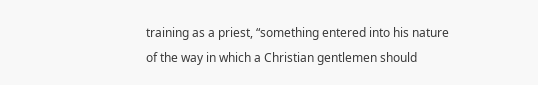training as a priest, “something entered into his nature of the way in which a Christian gentlemen should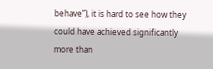behave”), it is hard to see how they could have achieved significantly more than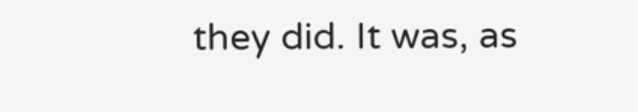they did. It was, as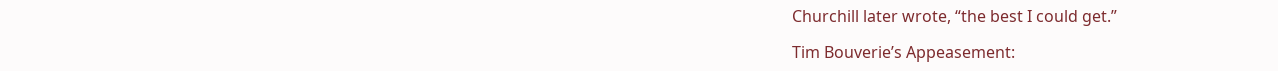Churchill later wrote, “the best I could get.”

Tim Bouverie’s Appeasement: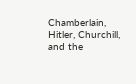Chamberlain, Hitler, Churchill, and the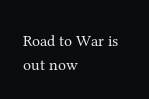Road to War is out now